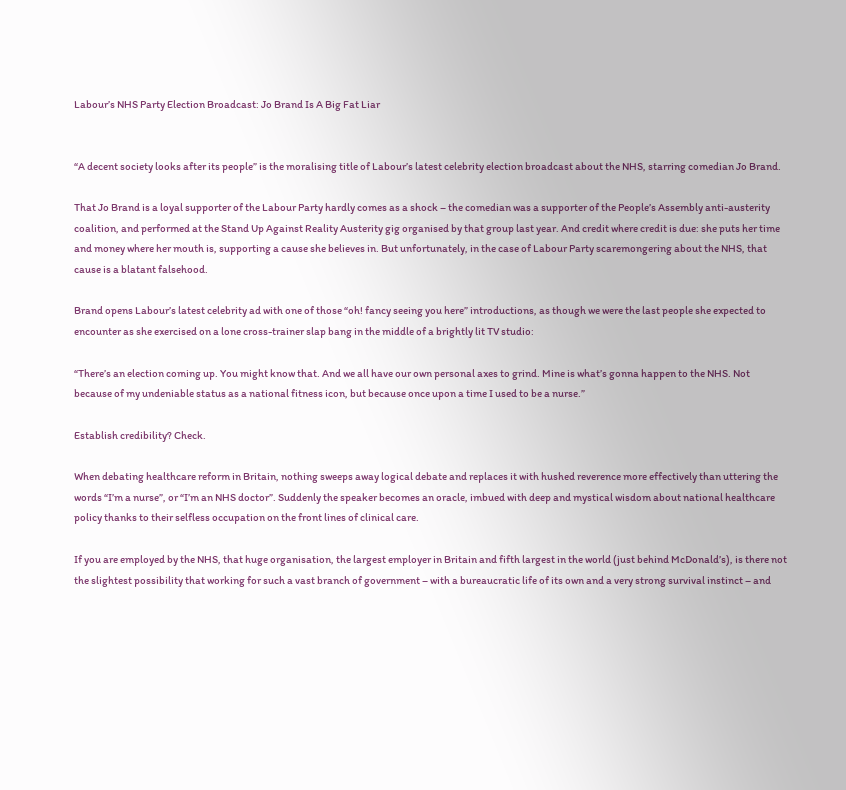Labour’s NHS Party Election Broadcast: Jo Brand Is A Big Fat Liar


“A decent society looks after its people” is the moralising title of Labour’s latest celebrity election broadcast about the NHS, starring comedian Jo Brand.

That Jo Brand is a loyal supporter of the Labour Party hardly comes as a shock – the comedian was a supporter of the People’s Assembly anti-austerity coalition, and performed at the Stand Up Against Reality Austerity gig organised by that group last year. And credit where credit is due: she puts her time and money where her mouth is, supporting a cause she believes in. But unfortunately, in the case of Labour Party scaremongering about the NHS, that cause is a blatant falsehood.

Brand opens Labour’s latest celebrity ad with one of those “oh! fancy seeing you here” introductions, as though we were the last people she expected to encounter as she exercised on a lone cross-trainer slap bang in the middle of a brightly lit TV studio:

“There’s an election coming up. You might know that. And we all have our own personal axes to grind. Mine is what’s gonna happen to the NHS. Not because of my undeniable status as a national fitness icon, but because once upon a time I used to be a nurse.”

Establish credibility? Check.

When debating healthcare reform in Britain, nothing sweeps away logical debate and replaces it with hushed reverence more effectively than uttering the words “I’m a nurse”, or “I’m an NHS doctor”. Suddenly the speaker becomes an oracle, imbued with deep and mystical wisdom about national healthcare policy thanks to their selfless occupation on the front lines of clinical care.

If you are employed by the NHS, that huge organisation, the largest employer in Britain and fifth largest in the world (just behind McDonald’s), is there not the slightest possibility that working for such a vast branch of government – with a bureaucratic life of its own and a very strong survival instinct – and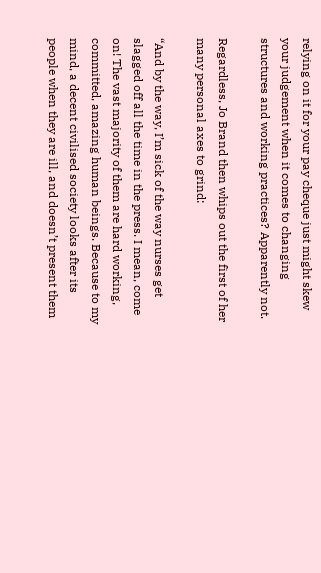relying on it for your pay cheque just might skew your judgement when it comes to changing structures and working practices? Apparently not.

Regardless, Jo Brand then whips out the first of her many personal axes to grind:

“And by the way, I’m sick of the way nurses get slagged off all the time in the press. I mean, come on! The vast majority of them are hard working, committed, amazing human beings. Because to my mind, a decent civilised society looks after its people when they are ill, and doesn’t present them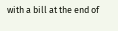with a bill at the end of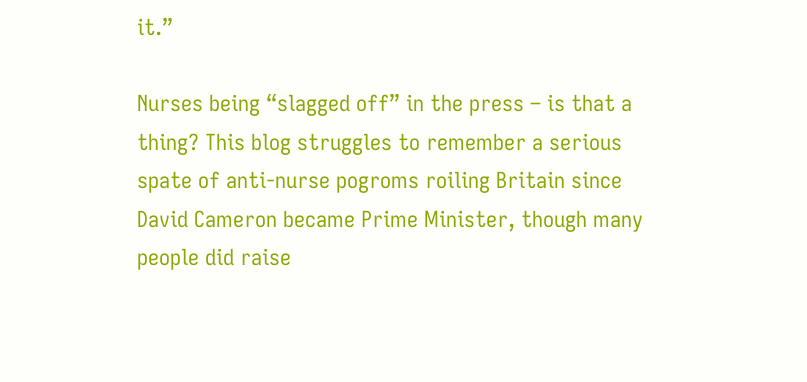it.”

Nurses being “slagged off” in the press – is that a thing? This blog struggles to remember a serious spate of anti-nurse pogroms roiling Britain since David Cameron became Prime Minister, though many people did raise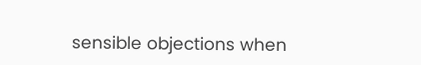sensible objections when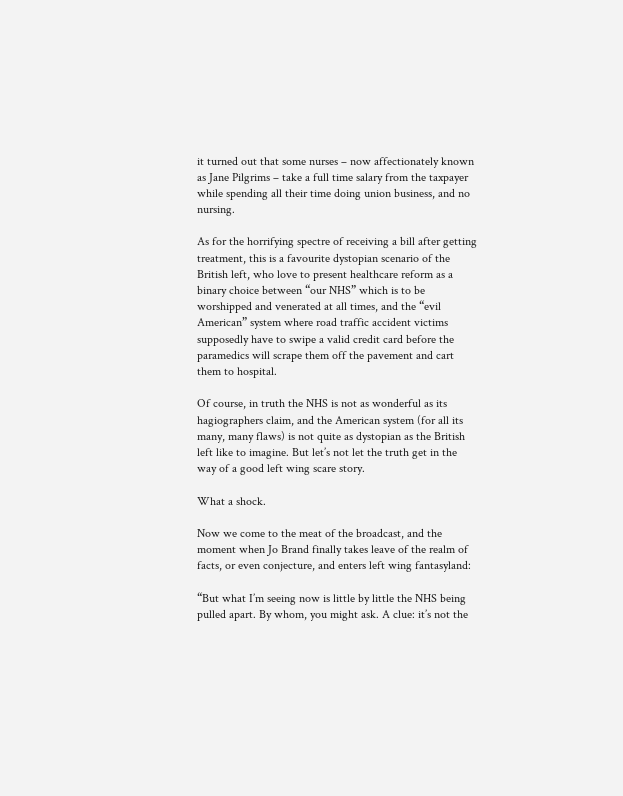it turned out that some nurses – now affectionately known as Jane Pilgrims – take a full time salary from the taxpayer while spending all their time doing union business, and no nursing.

As for the horrifying spectre of receiving a bill after getting treatment, this is a favourite dystopian scenario of the British left, who love to present healthcare reform as a binary choice between “our NHS” which is to be worshipped and venerated at all times, and the “evil American” system where road traffic accident victims supposedly have to swipe a valid credit card before the paramedics will scrape them off the pavement and cart them to hospital.

Of course, in truth the NHS is not as wonderful as its hagiographers claim, and the American system (for all its many, many flaws) is not quite as dystopian as the British left like to imagine. But let’s not let the truth get in the way of a good left wing scare story.

What a shock.

Now we come to the meat of the broadcast, and the moment when Jo Brand finally takes leave of the realm of facts, or even conjecture, and enters left wing fantasyland:

“But what I’m seeing now is little by little the NHS being pulled apart. By whom, you might ask. A clue: it’s not the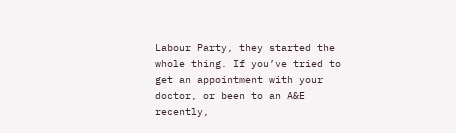Labour Party, they started the whole thing. If you’ve tried to get an appointment with your doctor, or been to an A&E recently,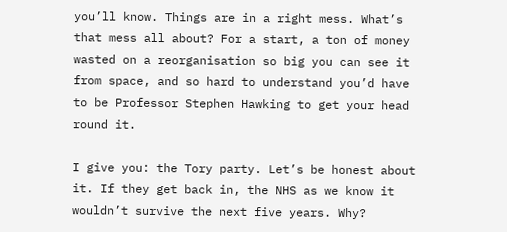you’ll know. Things are in a right mess. What’s that mess all about? For a start, a ton of money wasted on a reorganisation so big you can see it from space, and so hard to understand you’d have to be Professor Stephen Hawking to get your head round it.

I give you: the Tory party. Let’s be honest about it. If they get back in, the NHS as we know it wouldn’t survive the next five years. Why?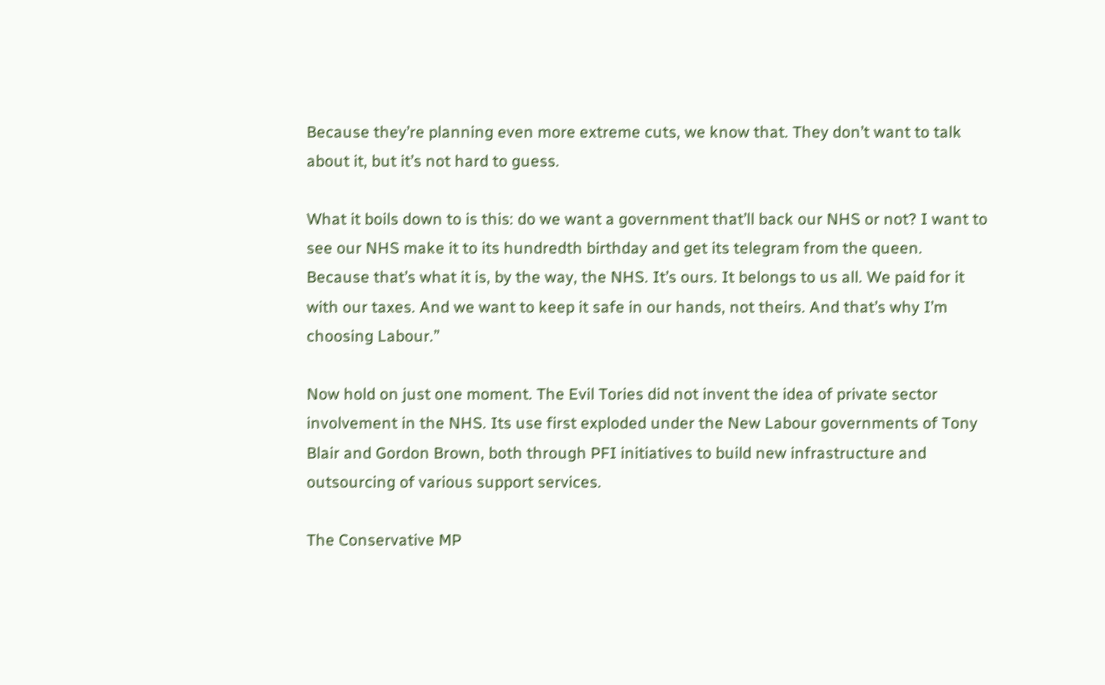Because they’re planning even more extreme cuts, we know that. They don’t want to talk about it, but it’s not hard to guess.

What it boils down to is this: do we want a government that’ll back our NHS or not? I want to see our NHS make it to its hundredth birthday and get its telegram from the queen. Because that’s what it is, by the way, the NHS. It’s ours. It belongs to us all. We paid for it with our taxes. And we want to keep it safe in our hands, not theirs. And that’s why I’m choosing Labour.”

Now hold on just one moment. The Evil Tories did not invent the idea of private sector involvement in the NHS. Its use first exploded under the New Labour governments of Tony Blair and Gordon Brown, both through PFI initiatives to build new infrastructure and outsourcing of various support services.

The Conservative MP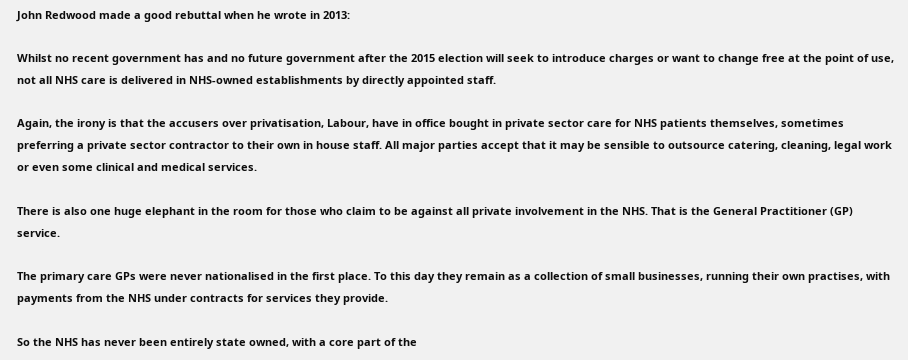John Redwood made a good rebuttal when he wrote in 2013:

Whilst no recent government has and no future government after the 2015 election will seek to introduce charges or want to change free at the point of use, not all NHS care is delivered in NHS-owned establishments by directly appointed staff.

Again, the irony is that the accusers over privatisation, Labour, have in office bought in private sector care for NHS patients themselves, sometimes preferring a private sector contractor to their own in house staff. All major parties accept that it may be sensible to outsource catering, cleaning, legal work or even some clinical and medical services.

There is also one huge elephant in the room for those who claim to be against all private involvement in the NHS. That is the General Practitioner (GP) service.

The primary care GPs were never nationalised in the first place. To this day they remain as a collection of small businesses, running their own practises, with payments from the NHS under contracts for services they provide.

So the NHS has never been entirely state owned, with a core part of the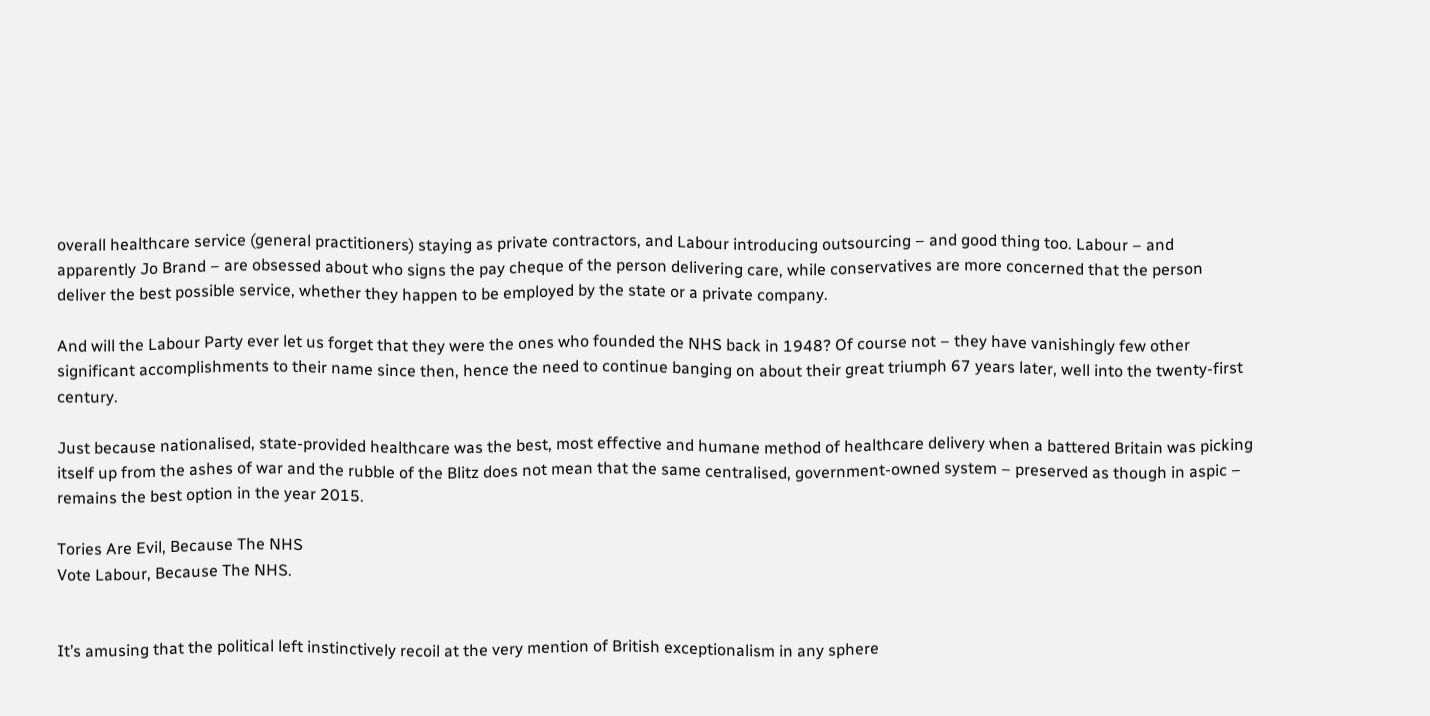overall healthcare service (general practitioners) staying as private contractors, and Labour introducing outsourcing – and good thing too. Labour – and apparently Jo Brand – are obsessed about who signs the pay cheque of the person delivering care, while conservatives are more concerned that the person deliver the best possible service, whether they happen to be employed by the state or a private company.

And will the Labour Party ever let us forget that they were the ones who founded the NHS back in 1948? Of course not – they have vanishingly few other significant accomplishments to their name since then, hence the need to continue banging on about their great triumph 67 years later, well into the twenty-first century.

Just because nationalised, state-provided healthcare was the best, most effective and humane method of healthcare delivery when a battered Britain was picking itself up from the ashes of war and the rubble of the Blitz does not mean that the same centralised, government-owned system – preserved as though in aspic – remains the best option in the year 2015.

Tories Are Evil, Because The NHS
Vote Labour, Because The NHS.


It’s amusing that the political left instinctively recoil at the very mention of British exceptionalism in any sphere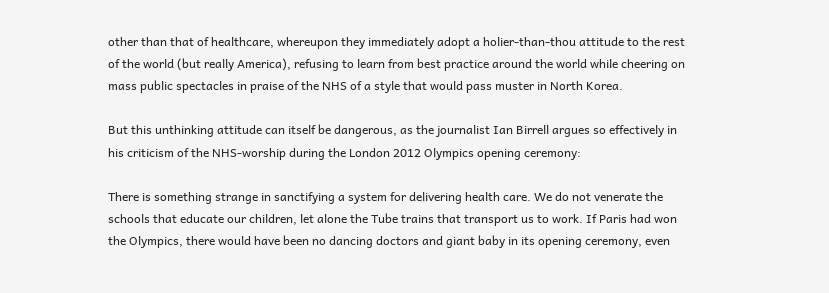other than that of healthcare, whereupon they immediately adopt a holier-than-thou attitude to the rest of the world (but really America), refusing to learn from best practice around the world while cheering on mass public spectacles in praise of the NHS of a style that would pass muster in North Korea.

But this unthinking attitude can itself be dangerous, as the journalist Ian Birrell argues so effectively in his criticism of the NHS-worship during the London 2012 Olympics opening ceremony:

There is something strange in sanctifying a system for delivering health care. We do not venerate the schools that educate our children, let alone the Tube trains that transport us to work. If Paris had won the Olympics, there would have been no dancing doctors and giant baby in its opening ceremony, even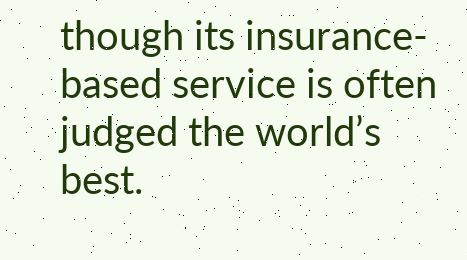though its insurance-based service is often judged the world’s best.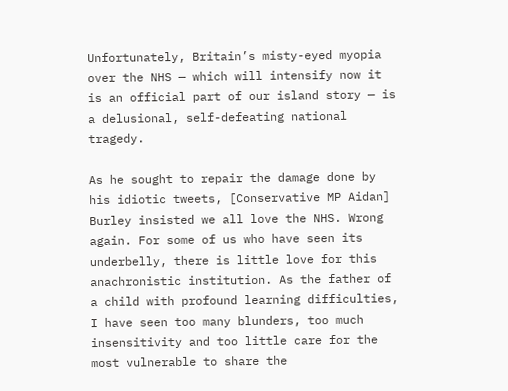Unfortunately, Britain’s misty-eyed myopia over the NHS — which will intensify now it is an official part of our island story — is a delusional, self-defeating national tragedy.

As he sought to repair the damage done by his idiotic tweets, [Conservative MP Aidan] Burley insisted we all love the NHS. Wrong again. For some of us who have seen its underbelly, there is little love for this anachronistic institution. As the father of a child with profound learning difficulties, I have seen too many blunders, too much insensitivity and too little care for the most vulnerable to share the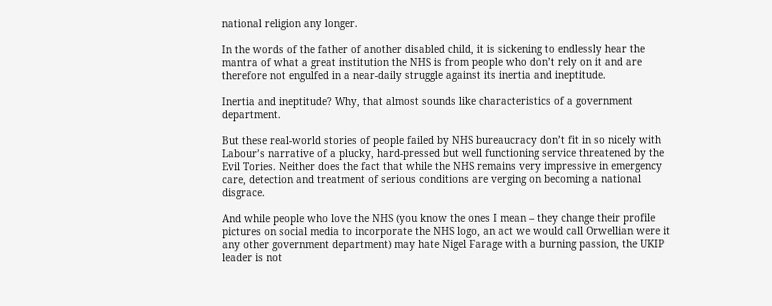national religion any longer.

In the words of the father of another disabled child, it is sickening to endlessly hear the mantra of what a great institution the NHS is from people who don’t rely on it and are therefore not engulfed in a near-daily struggle against its inertia and ineptitude.

Inertia and ineptitude? Why, that almost sounds like characteristics of a government department.

But these real-world stories of people failed by NHS bureaucracy don’t fit in so nicely with Labour’s narrative of a plucky, hard-pressed but well functioning service threatened by the Evil Tories. Neither does the fact that while the NHS remains very impressive in emergency care, detection and treatment of serious conditions are verging on becoming a national disgrace.

And while people who love the NHS (you know the ones I mean – they change their profile pictures on social media to incorporate the NHS logo, an act we would call Orwellian were it any other government department) may hate Nigel Farage with a burning passion, the UKIP leader is not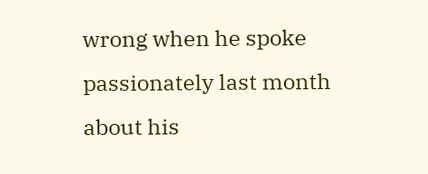wrong when he spoke passionately last month about his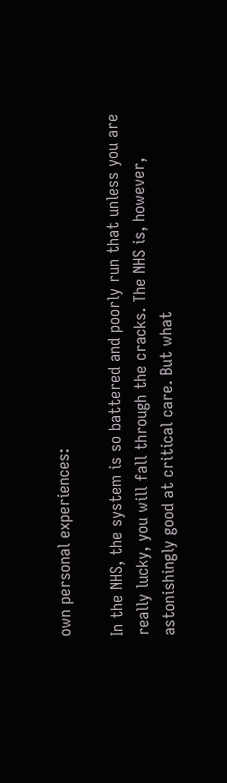own personal experiences:

In the NHS, the system is so battered and poorly run that unless you are really lucky, you will fall through the cracks. The NHS is, however, astonishingly good at critical care. But what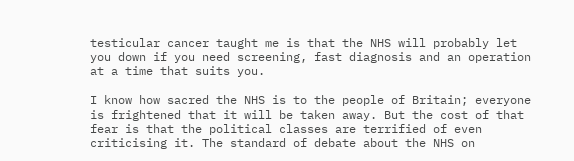testicular cancer taught me is that the NHS will probably let you down if you need screening, fast diagnosis and an operation at a time that suits you.

I know how sacred the NHS is to the people of Britain; everyone is frightened that it will be taken away. But the cost of that fear is that the political classes are terrified of even criticising it. The standard of debate about the NHS on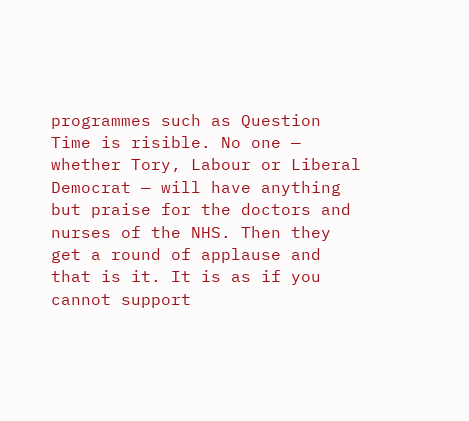programmes such as Question Time is risible. No one — whether Tory, Labour or Liberal Democrat — will have anything but praise for the doctors and nurses of the NHS. Then they get a round of applause and that is it. It is as if you cannot support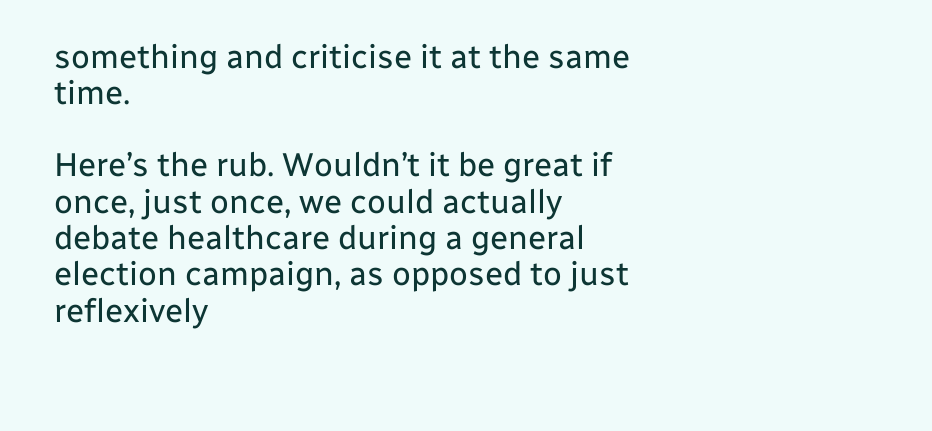something and criticise it at the same time.

Here’s the rub. Wouldn’t it be great if once, just once, we could actually debate healthcare during a general election campaign, as opposed to just reflexively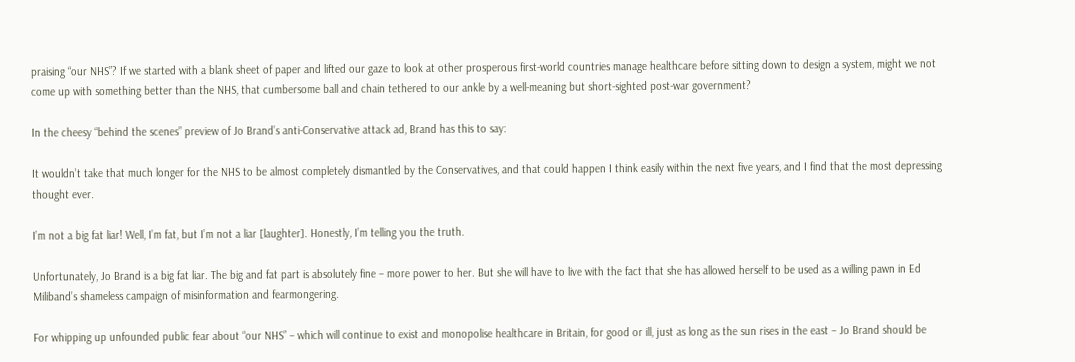praising “our NHS”? If we started with a blank sheet of paper and lifted our gaze to look at other prosperous first-world countries manage healthcare before sitting down to design a system, might we not come up with something better than the NHS, that cumbersome ball and chain tethered to our ankle by a well-meaning but short-sighted post-war government?

In the cheesy “behind the scenes” preview of Jo Brand’s anti-Conservative attack ad, Brand has this to say:

It wouldn’t take that much longer for the NHS to be almost completely dismantled by the Conservatives, and that could happen I think easily within the next five years, and I find that the most depressing thought ever.

I’m not a big fat liar! Well, I’m fat, but I’m not a liar [laughter]. Honestly, I’m telling you the truth.

Unfortunately, Jo Brand is a big fat liar. The big and fat part is absolutely fine – more power to her. But she will have to live with the fact that she has allowed herself to be used as a willing pawn in Ed Miliband’s shameless campaign of misinformation and fearmongering.

For whipping up unfounded public fear about “our NHS” – which will continue to exist and monopolise healthcare in Britain, for good or ill, just as long as the sun rises in the east – Jo Brand should be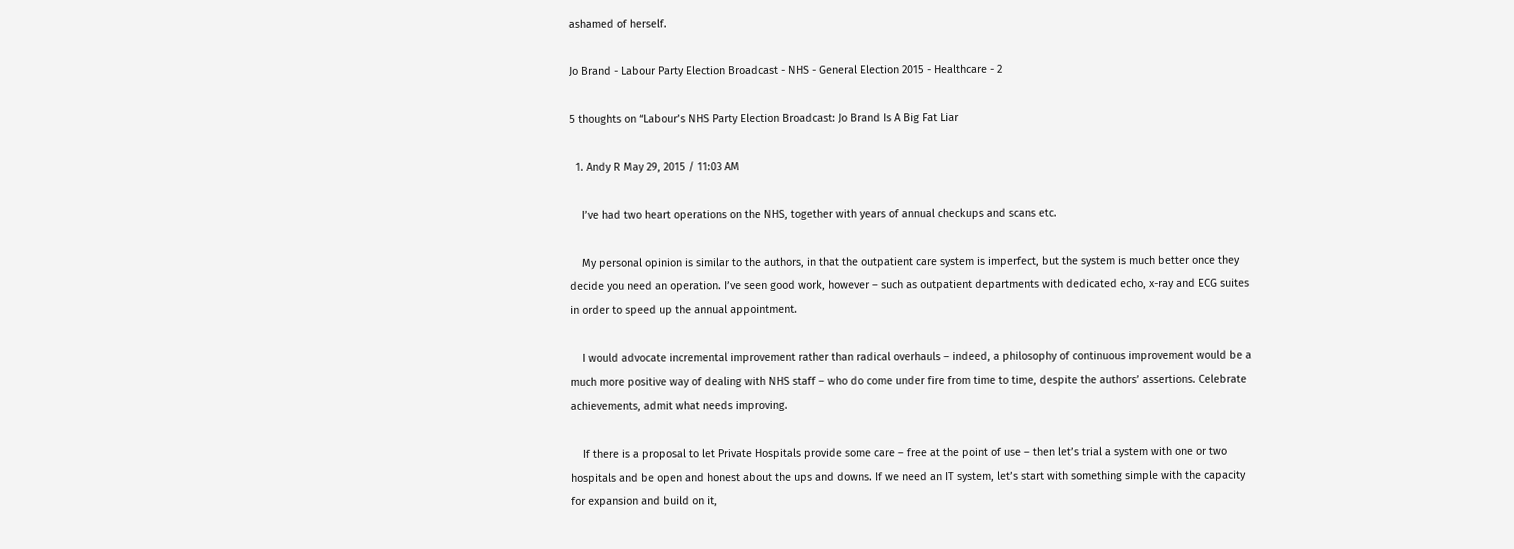ashamed of herself.

Jo Brand - Labour Party Election Broadcast - NHS - General Election 2015 - Healthcare - 2

5 thoughts on “Labour’s NHS Party Election Broadcast: Jo Brand Is A Big Fat Liar

  1. Andy R May 29, 2015 / 11:03 AM

    I’ve had two heart operations on the NHS, together with years of annual checkups and scans etc.

    My personal opinion is similar to the authors, in that the outpatient care system is imperfect, but the system is much better once they decide you need an operation. I’ve seen good work, however – such as outpatient departments with dedicated echo, x-ray and ECG suites in order to speed up the annual appointment.

    I would advocate incremental improvement rather than radical overhauls – indeed, a philosophy of continuous improvement would be a much more positive way of dealing with NHS staff – who do come under fire from time to time, despite the authors’ assertions. Celebrate achievements, admit what needs improving.

    If there is a proposal to let Private Hospitals provide some care – free at the point of use – then let’s trial a system with one or two hospitals and be open and honest about the ups and downs. If we need an IT system, let’s start with something simple with the capacity for expansion and build on it,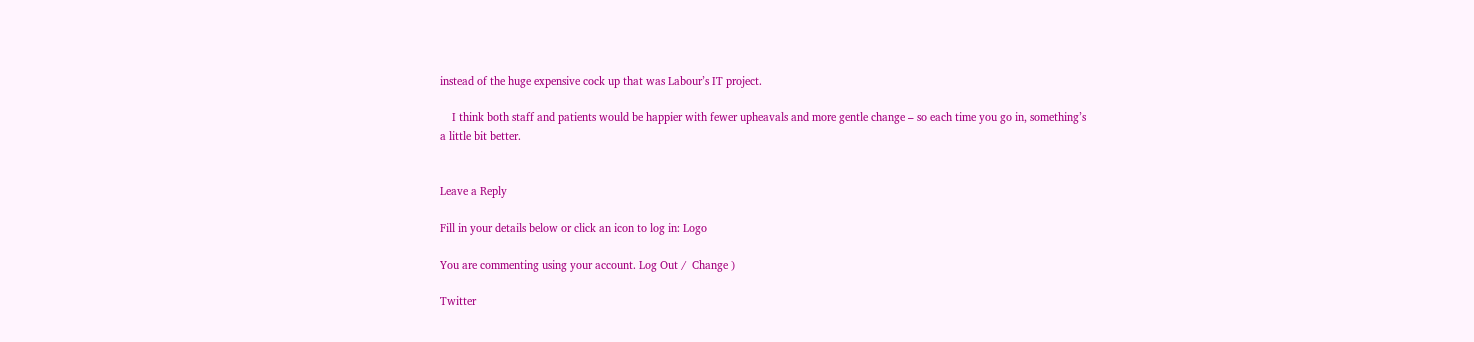instead of the huge expensive cock up that was Labour’s IT project.

    I think both staff and patients would be happier with fewer upheavals and more gentle change – so each time you go in, something’s a little bit better.


Leave a Reply

Fill in your details below or click an icon to log in: Logo

You are commenting using your account. Log Out /  Change )

Twitter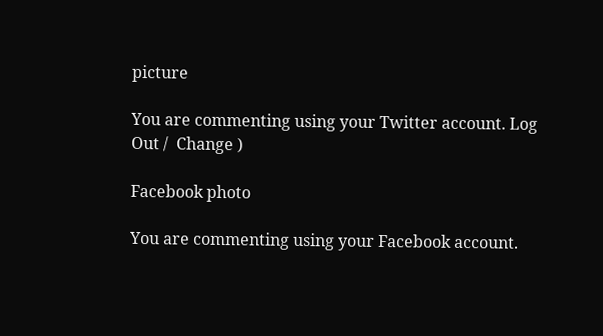picture

You are commenting using your Twitter account. Log Out /  Change )

Facebook photo

You are commenting using your Facebook account.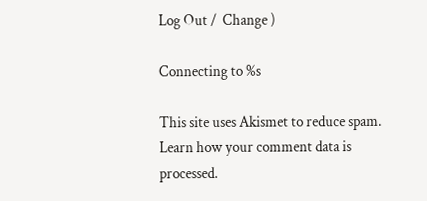Log Out /  Change )

Connecting to %s

This site uses Akismet to reduce spam. Learn how your comment data is processed.